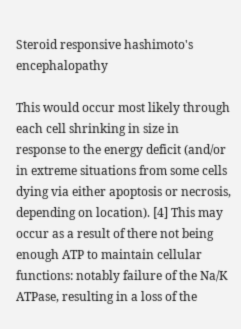Steroid responsive hashimoto's encephalopathy

This would occur most likely through each cell shrinking in size in response to the energy deficit (and/or in extreme situations from some cells dying via either apoptosis or necrosis, depending on location). [4] This may occur as a result of there not being enough ATP to maintain cellular functions: notably failure of the Na/K ATPase, resulting in a loss of the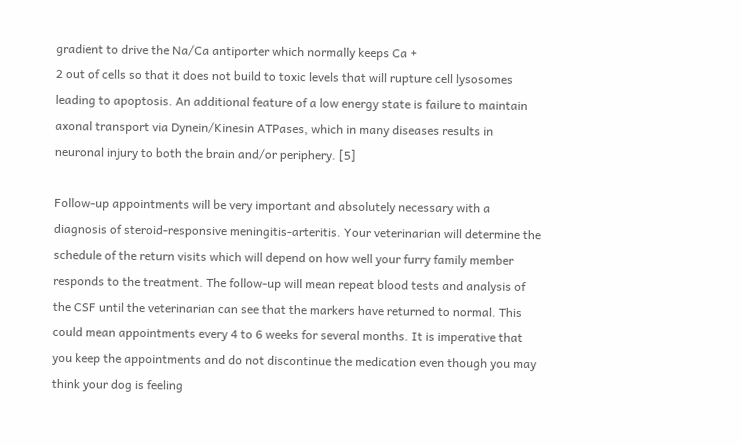gradient to drive the Na/Ca antiporter which normally keeps Ca +
2 out of cells so that it does not build to toxic levels that will rupture cell lysosomes leading to apoptosis. An additional feature of a low energy state is failure to maintain axonal transport via Dynein/Kinesin ATPases, which in many diseases results in neuronal injury to both the brain and/or periphery. [5]

Follow-up appointments will be very important and absolutely necessary with a diagnosis of steroid-responsive meningitis-arteritis. Your veterinarian will determine the schedule of the return visits which will depend on how well your furry family member responds to the treatment. The follow-up will mean repeat blood tests and analysis of the CSF until the veterinarian can see that the markers have returned to normal. This could mean appointments every 4 to 6 weeks for several months. It is imperative that you keep the appointments and do not discontinue the medication even though you may think your dog is feeling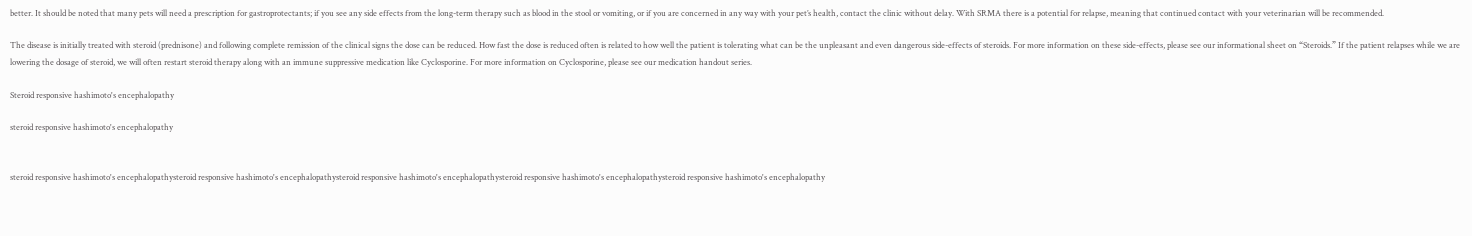better. It should be noted that many pets will need a prescription for gastroprotectants; if you see any side effects from the long-term therapy such as blood in the stool or vomiting, or if you are concerned in any way with your pet’s health, contact the clinic without delay. With SRMA there is a potential for relapse, meaning that continued contact with your veterinarian will be recommended.

The disease is initially treated with steroid (prednisone) and following complete remission of the clinical signs the dose can be reduced. How fast the dose is reduced often is related to how well the patient is tolerating what can be the unpleasant and even dangerous side-effects of steroids. For more information on these side-effects, please see our informational sheet on “Steroids.” If the patient relapses while we are lowering the dosage of steroid, we will often restart steroid therapy along with an immune suppressive medication like Cyclosporine. For more information on Cyclosporine, please see our medication handout series.

Steroid responsive hashimoto's encephalopathy

steroid responsive hashimoto's encephalopathy


steroid responsive hashimoto's encephalopathysteroid responsive hashimoto's encephalopathysteroid responsive hashimoto's encephalopathysteroid responsive hashimoto's encephalopathysteroid responsive hashimoto's encephalopathy